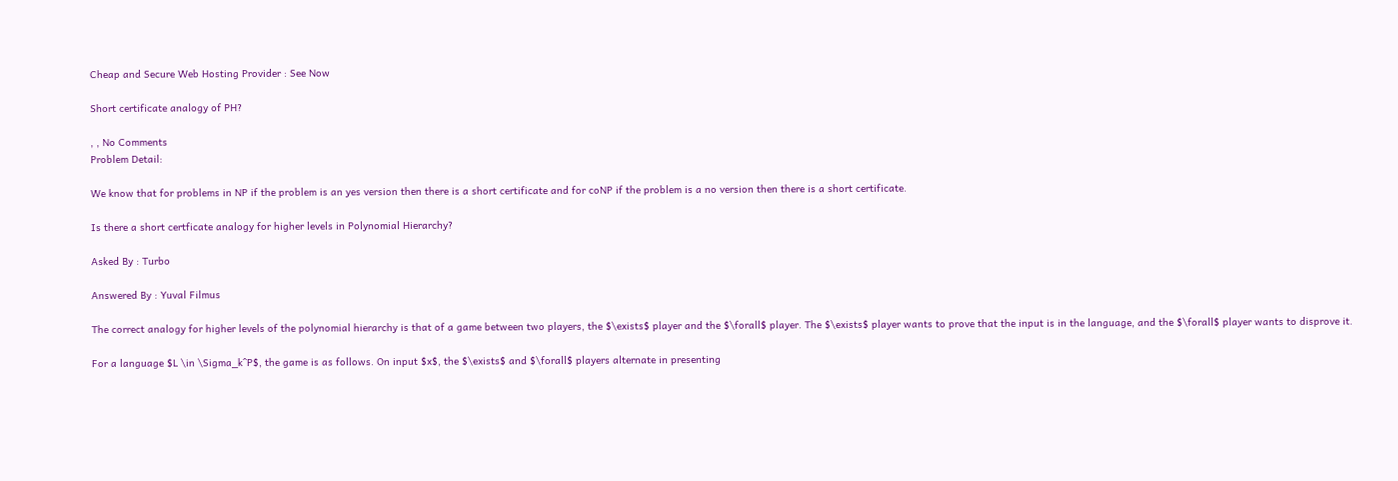Cheap and Secure Web Hosting Provider : See Now

Short certificate analogy of PH?

, , No Comments
Problem Detail:

We know that for problems in NP if the problem is an yes version then there is a short certificate and for coNP if the problem is a no version then there is a short certificate.

Is there a short certficate analogy for higher levels in Polynomial Hierarchy?

Asked By : Turbo

Answered By : Yuval Filmus

The correct analogy for higher levels of the polynomial hierarchy is that of a game between two players, the $\exists$ player and the $\forall$ player. The $\exists$ player wants to prove that the input is in the language, and the $\forall$ player wants to disprove it.

For a language $L \in \Sigma_k^P$, the game is as follows. On input $x$, the $\exists$ and $\forall$ players alternate in presenting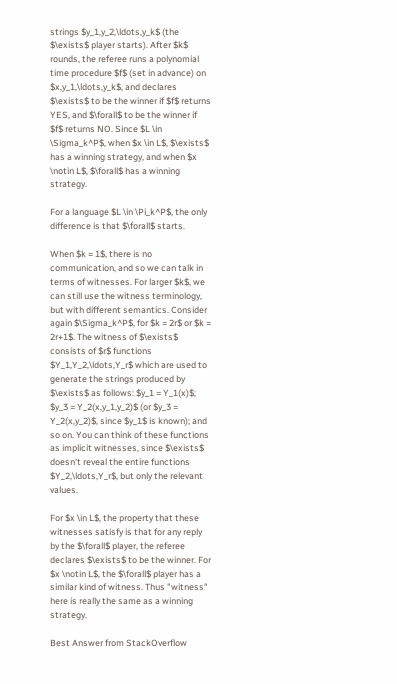strings $y_1,y_2,\ldots,y_k$ (the $\exists$ player starts). After $k$ rounds, the referee runs a polynomial time procedure $f$ (set in advance) on $x,y_1,\ldots,y_k$, and declares $\exists$ to be the winner if $f$ returns YES, and $\forall$ to be the winner if $f$ returns NO. Since $L \in \Sigma_k^P$, when $x \in L$, $\exists$ has a winning strategy, and when $x \notin L$, $\forall$ has a winning strategy.

For a language $L \in \Pi_k^P$, the only difference is that $\forall$ starts.

When $k = 1$, there is no communication, and so we can talk in terms of witnesses. For larger $k$, we can still use the witness terminology, but with different semantics. Consider again $\Sigma_k^P$, for $k = 2r$ or $k = 2r+1$. The witness of $\exists$ consists of $r$ functions $Y_1,Y_2,\ldots,Y_r$ which are used to generate the strings produced by $\exists$ as follows: $y_1 = Y_1(x)$; $y_3 = Y_2(x,y_1,y_2)$ (or $y_3 = Y_2(x,y_2)$, since $y_1$ is known); and so on. You can think of these functions as implicit witnesses, since $\exists$ doesn't reveal the entire functions $Y_2,\ldots,Y_r$, but only the relevant values.

For $x \in L$, the property that these witnesses satisfy is that for any reply by the $\forall$ player, the referee declares $\exists$ to be the winner. For $x \notin L$, the $\forall$ player has a similar kind of witness. Thus "witness" here is really the same as a winning strategy.

Best Answer from StackOverflow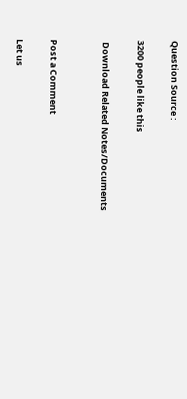Question Source :

3200 people like this

 Download Related Notes/Documents


Post a Comment

Let us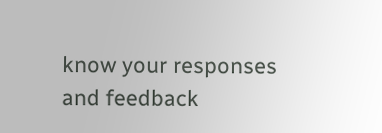know your responses and feedback